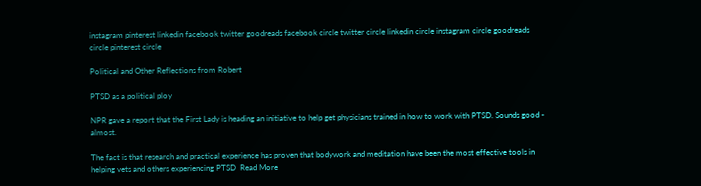instagram pinterest linkedin facebook twitter goodreads facebook circle twitter circle linkedin circle instagram circle goodreads circle pinterest circle

Political and Other Reflections from Robert

PTSD as a political ploy

NPR gave a report that the First Lady is heading an initiative to help get physicians trained in how to work with PTSD. Sounds good - almost.

The fact is that research and practical experience has proven that bodywork and meditation have been the most effective tools in helping vets and others experiencing PTSD  Read More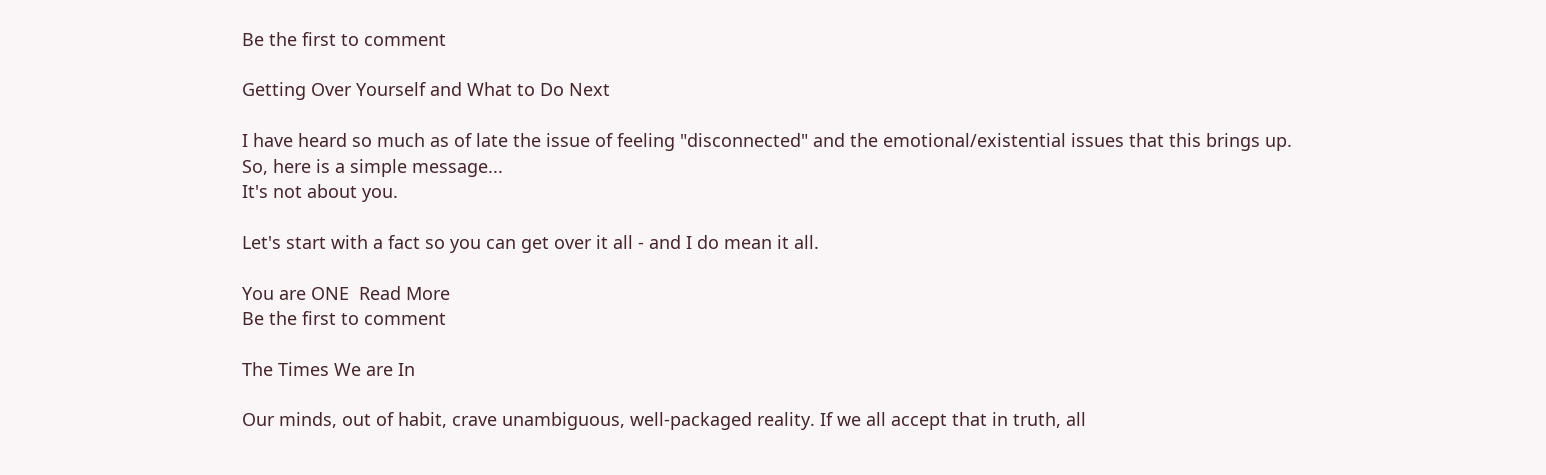Be the first to comment

Getting Over Yourself and What to Do Next

I have heard so much as of late the issue of feeling "disconnected" and the emotional/existential issues that this brings up.
So, here is a simple message...
It's not about you.

Let's start with a fact so you can get over it all - and I do mean it all.

You are ONE  Read More
Be the first to comment

The Times We are In

Our minds, out of habit, crave unambiguous, well-packaged reality. If we all accept that in truth, all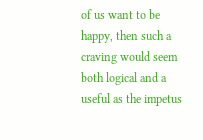of us want to be happy, then such a craving would seem both logical and a useful as the impetus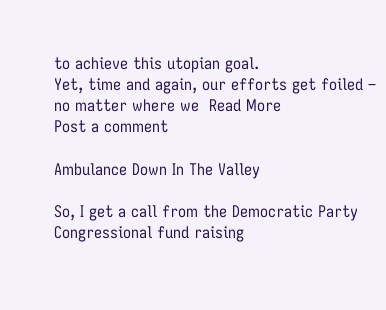to achieve this utopian goal.
Yet, time and again, our efforts get foiled – no matter where we  Read More
Post a comment

Ambulance Down In The Valley

So, I get a call from the Democratic Party Congressional fund raising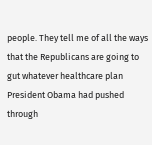people. They tell me of all the ways that the Republicans are going to gut whatever healthcare plan President Obama had pushed through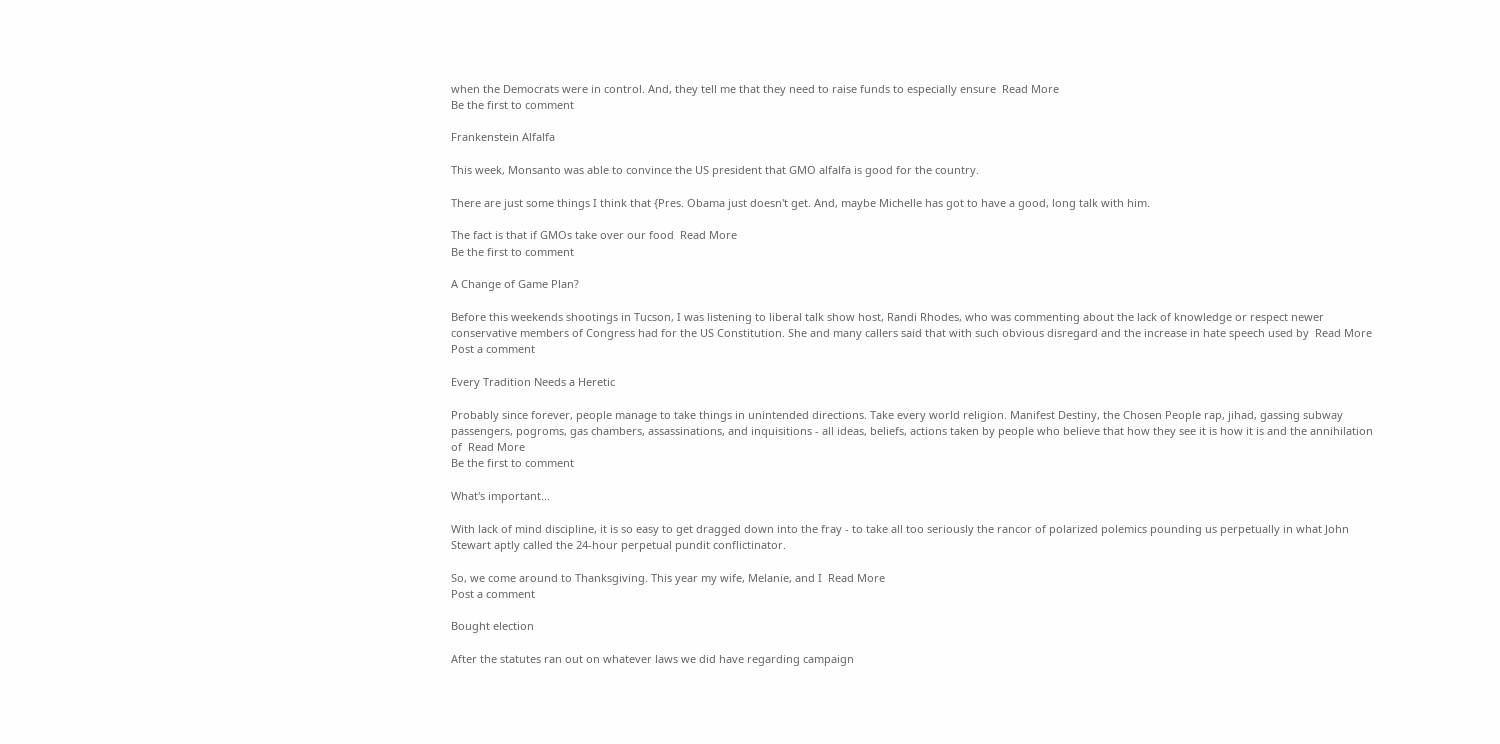when the Democrats were in control. And, they tell me that they need to raise funds to especially ensure  Read More
Be the first to comment

Frankenstein Alfalfa

This week, Monsanto was able to convince the US president that GMO alfalfa is good for the country.

There are just some things I think that {Pres. Obama just doesn't get. And, maybe Michelle has got to have a good, long talk with him.

The fact is that if GMOs take over our food  Read More
Be the first to comment

A Change of Game Plan?

Before this weekends shootings in Tucson, I was listening to liberal talk show host, Randi Rhodes, who was commenting about the lack of knowledge or respect newer conservative members of Congress had for the US Constitution. She and many callers said that with such obvious disregard and the increase in hate speech used by  Read More
Post a comment

Every Tradition Needs a Heretic

Probably since forever, people manage to take things in unintended directions. Take every world religion. Manifest Destiny, the Chosen People rap, jihad, gassing subway passengers, pogroms, gas chambers, assassinations, and inquisitions - all ideas, beliefs, actions taken by people who believe that how they see it is how it is and the annihilation of  Read More
Be the first to comment

What's important...

With lack of mind discipline, it is so easy to get dragged down into the fray - to take all too seriously the rancor of polarized polemics pounding us perpetually in what John Stewart aptly called the 24-hour perpetual pundit conflictinator.

So, we come around to Thanksgiving. This year my wife, Melanie, and I  Read More
Post a comment

Bought election

After the statutes ran out on whatever laws we did have regarding campaign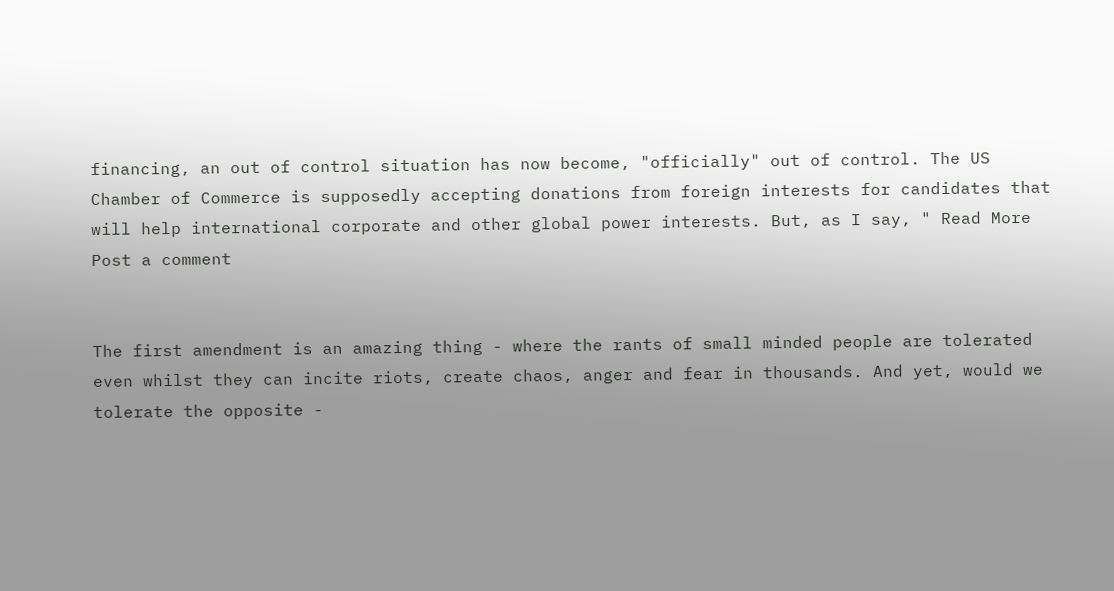financing, an out of control situation has now become, "officially" out of control. The US Chamber of Commerce is supposedly accepting donations from foreign interests for candidates that will help international corporate and other global power interests. But, as I say, " Read More
Post a comment


The first amendment is an amazing thing - where the rants of small minded people are tolerated even whilst they can incite riots, create chaos, anger and fear in thousands. And yet, would we tolerate the opposite -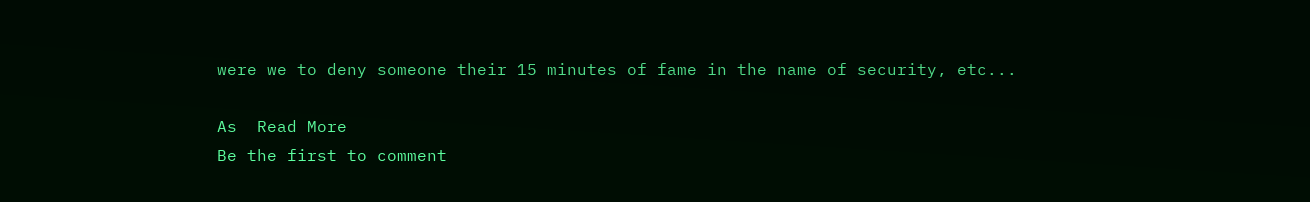were we to deny someone their 15 minutes of fame in the name of security, etc...

As  Read More
Be the first to comment